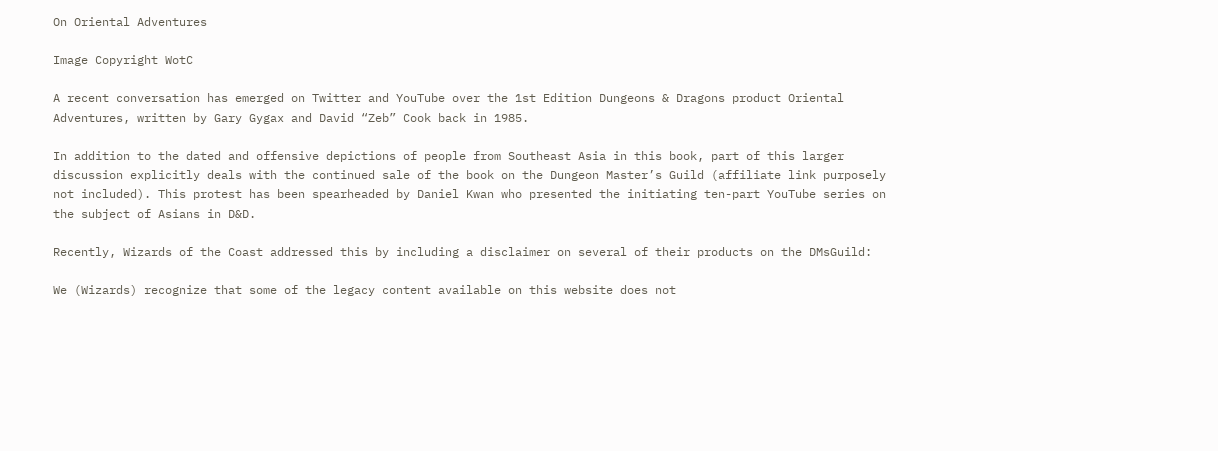On Oriental Adventures

Image Copyright WotC

A recent conversation has emerged on Twitter and YouTube over the 1st Edition Dungeons & Dragons product Oriental Adventures, written by Gary Gygax and David “Zeb” Cook back in 1985.

In addition to the dated and offensive depictions of people from Southeast Asia in this book, part of this larger discussion explicitly deals with the continued sale of the book on the Dungeon Master’s Guild (affiliate link purposely not included). This protest has been spearheaded by Daniel Kwan who presented the initiating ten-part YouTube series on the subject of Asians in D&D.

Recently, Wizards of the Coast addressed this by including a disclaimer on several of their products on the DMsGuild:

We (Wizards) recognize that some of the legacy content available on this website does not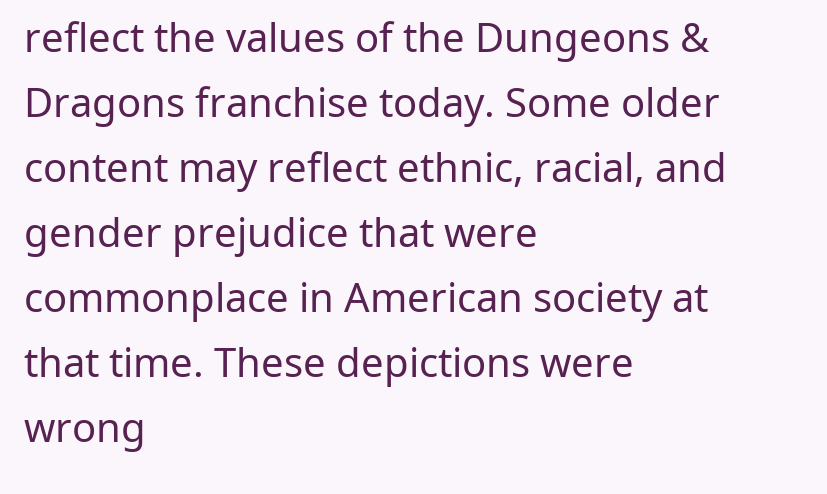reflect the values of the Dungeons & Dragons franchise today. Some older content may reflect ethnic, racial, and gender prejudice that were commonplace in American society at that time. These depictions were wrong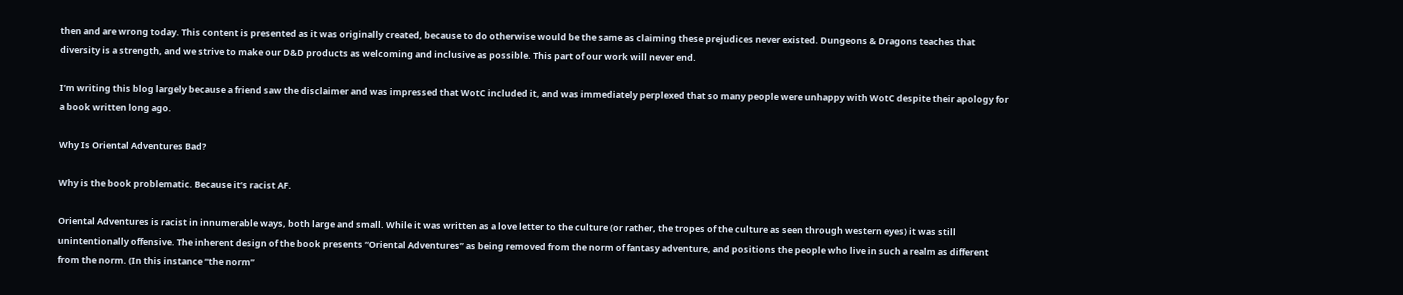then and are wrong today. This content is presented as it was originally created, because to do otherwise would be the same as claiming these prejudices never existed. Dungeons & Dragons teaches that diversity is a strength, and we strive to make our D&D products as welcoming and inclusive as possible. This part of our work will never end.

I’m writing this blog largely because a friend saw the disclaimer and was impressed that WotC included it, and was immediately perplexed that so many people were unhappy with WotC despite their apology for a book written long ago.

Why Is Oriental Adventures Bad?

Why is the book problematic. Because it’s racist AF.

Oriental Adventures is racist in innumerable ways, both large and small. While it was written as a love letter to the culture (or rather, the tropes of the culture as seen through western eyes) it was still unintentionally offensive. The inherent design of the book presents “Oriental Adventures” as being removed from the norm of fantasy adventure, and positions the people who live in such a realm as different from the norm. (In this instance “the norm”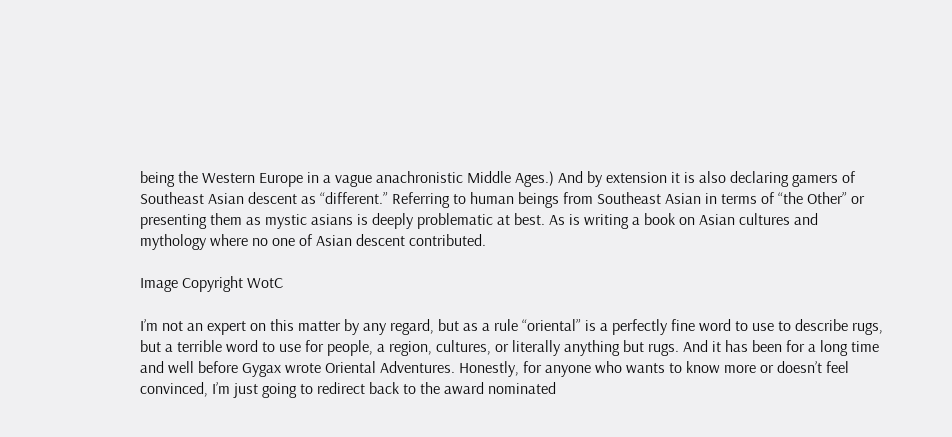being the Western Europe in a vague anachronistic Middle Ages.) And by extension it is also declaring gamers of Southeast Asian descent as “different.” Referring to human beings from Southeast Asian in terms of “the Other” or presenting them as mystic asians is deeply problematic at best. As is writing a book on Asian cultures and mythology where no one of Asian descent contributed.

Image Copyright WotC

I’m not an expert on this matter by any regard, but as a rule “oriental” is a perfectly fine word to use to describe rugs, but a terrible word to use for people, a region, cultures, or literally anything but rugs. And it has been for a long time and well before Gygax wrote Oriental Adventures. Honestly, for anyone who wants to know more or doesn’t feel convinced, I’m just going to redirect back to the award nominated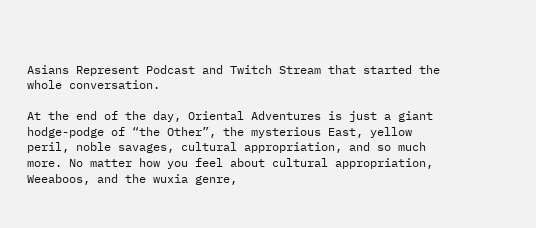Asians Represent Podcast and Twitch Stream that started the whole conversation.

At the end of the day, Oriental Adventures is just a giant hodge-podge of “the Other”, the mysterious East, yellow peril, noble savages, cultural appropriation, and so much more. No matter how you feel about cultural appropriation, Weeaboos, and the wuxia genre,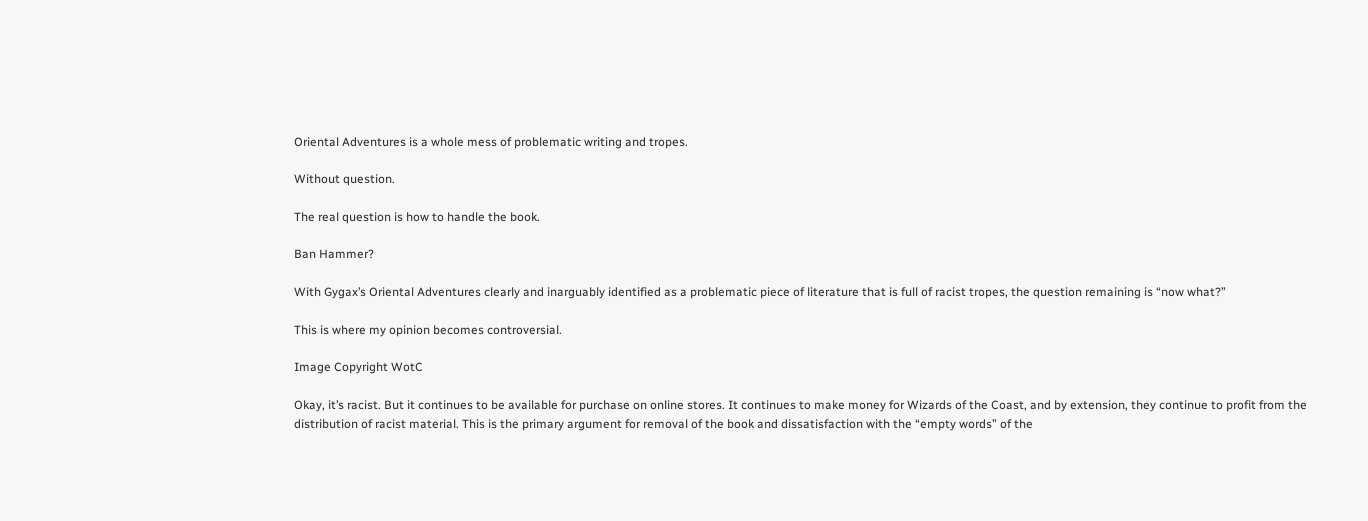Oriental Adventures is a whole mess of problematic writing and tropes.

Without question.

The real question is how to handle the book.

Ban Hammer?

With Gygax’s Oriental Adventures clearly and inarguably identified as a problematic piece of literature that is full of racist tropes, the question remaining is “now what?”

This is where my opinion becomes controversial.

Image Copyright WotC

Okay, it’s racist. But it continues to be available for purchase on online stores. It continues to make money for Wizards of the Coast, and by extension, they continue to profit from the distribution of racist material. This is the primary argument for removal of the book and dissatisfaction with the “empty words” of the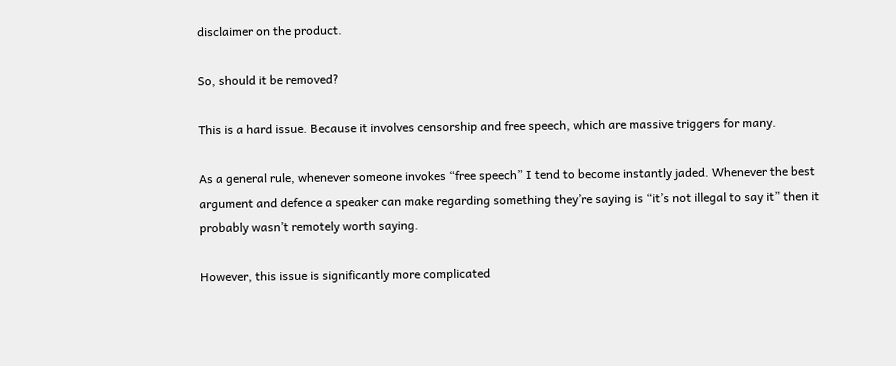disclaimer on the product.

So, should it be removed?

This is a hard issue. Because it involves censorship and free speech, which are massive triggers for many.

As a general rule, whenever someone invokes “free speech” I tend to become instantly jaded. Whenever the best argument and defence a speaker can make regarding something they’re saying is “it’s not illegal to say it” then it probably wasn’t remotely worth saying.

However, this issue is significantly more complicated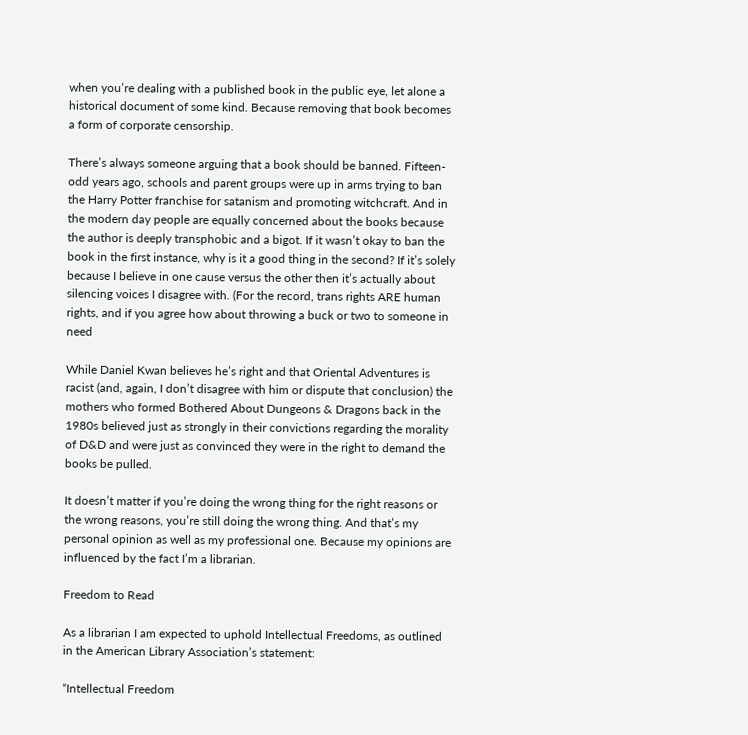when you’re dealing with a published book in the public eye, let alone a historical document of some kind. Because removing that book becomes a form of corporate censorship.

There’s always someone arguing that a book should be banned. Fifteen-odd years ago, schools and parent groups were up in arms trying to ban the Harry Potter franchise for satanism and promoting witchcraft. And in the modern day people are equally concerned about the books because the author is deeply transphobic and a bigot. If it wasn’t okay to ban the book in the first instance, why is it a good thing in the second? If it’s solely because I believe in one cause versus the other then it’s actually about silencing voices I disagree with. (For the record, trans rights ARE human rights, and if you agree how about throwing a buck or two to someone in need

While Daniel Kwan believes he’s right and that Oriental Adventures is racist (and, again, I don’t disagree with him or dispute that conclusion) the mothers who formed Bothered About Dungeons & Dragons back in the 1980s believed just as strongly in their convictions regarding the morality of D&D and were just as convinced they were in the right to demand the books be pulled.

It doesn’t matter if you’re doing the wrong thing for the right reasons or the wrong reasons, you’re still doing the wrong thing. And that’s my personal opinion as well as my professional one. Because my opinions are influenced by the fact I’m a librarian.

Freedom to Read

As a librarian I am expected to uphold Intellectual Freedoms, as outlined in the American Library Association’s statement:

“Intellectual Freedom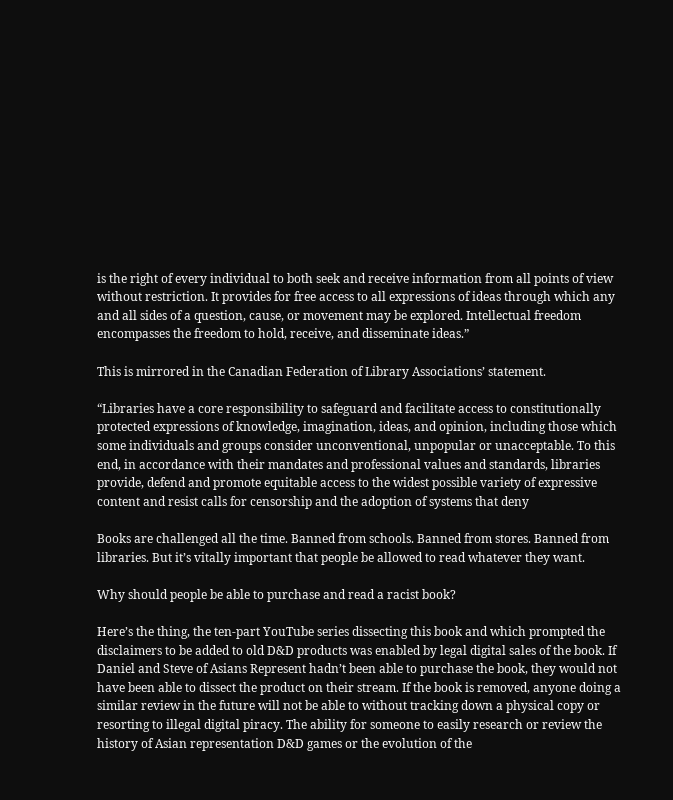is the right of every individual to both seek and receive information from all points of view without restriction. It provides for free access to all expressions of ideas through which any and all sides of a question, cause, or movement may be explored. Intellectual freedom encompasses the freedom to hold, receive, and disseminate ideas.”

This is mirrored in the Canadian Federation of Library Associations’ statement.

“Libraries have a core responsibility to safeguard and facilitate access to constitutionally protected expressions of knowledge, imagination, ideas, and opinion, including those which some individuals and groups consider unconventional, unpopular or unacceptable. To this end, in accordance with their mandates and professional values and standards, libraries provide, defend and promote equitable access to the widest possible variety of expressive content and resist calls for censorship and the adoption of systems that deny

Books are challenged all the time. Banned from schools. Banned from stores. Banned from libraries. But it’s vitally important that people be allowed to read whatever they want.

Why should people be able to purchase and read a racist book?

Here’s the thing, the ten-part YouTube series dissecting this book and which prompted the disclaimers to be added to old D&D products was enabled by legal digital sales of the book. If Daniel and Steve of Asians Represent hadn’t been able to purchase the book, they would not have been able to dissect the product on their stream. If the book is removed, anyone doing a similar review in the future will not be able to without tracking down a physical copy or resorting to illegal digital piracy. The ability for someone to easily research or review the history of Asian representation D&D games or the evolution of the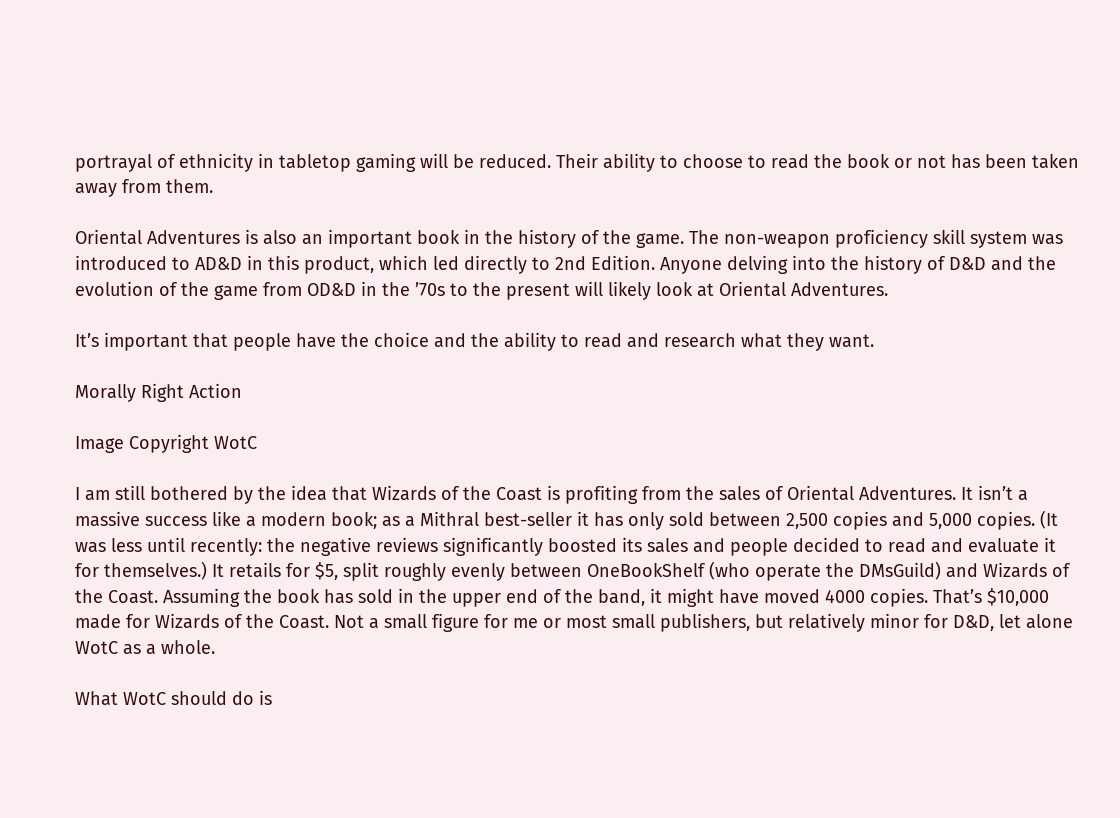portrayal of ethnicity in tabletop gaming will be reduced. Their ability to choose to read the book or not has been taken away from them.

Oriental Adventures is also an important book in the history of the game. The non-weapon proficiency skill system was introduced to AD&D in this product, which led directly to 2nd Edition. Anyone delving into the history of D&D and the evolution of the game from OD&D in the ’70s to the present will likely look at Oriental Adventures.

It’s important that people have the choice and the ability to read and research what they want.

Morally Right Action

Image Copyright WotC

I am still bothered by the idea that Wizards of the Coast is profiting from the sales of Oriental Adventures. It isn’t a massive success like a modern book; as a Mithral best-seller it has only sold between 2,500 copies and 5,000 copies. (It was less until recently: the negative reviews significantly boosted its sales and people decided to read and evaluate it for themselves.) It retails for $5, split roughly evenly between OneBookShelf (who operate the DMsGuild) and Wizards of the Coast. Assuming the book has sold in the upper end of the band, it might have moved 4000 copies. That’s $10,000 made for Wizards of the Coast. Not a small figure for me or most small publishers, but relatively minor for D&D, let alone WotC as a whole.

What WotC should do is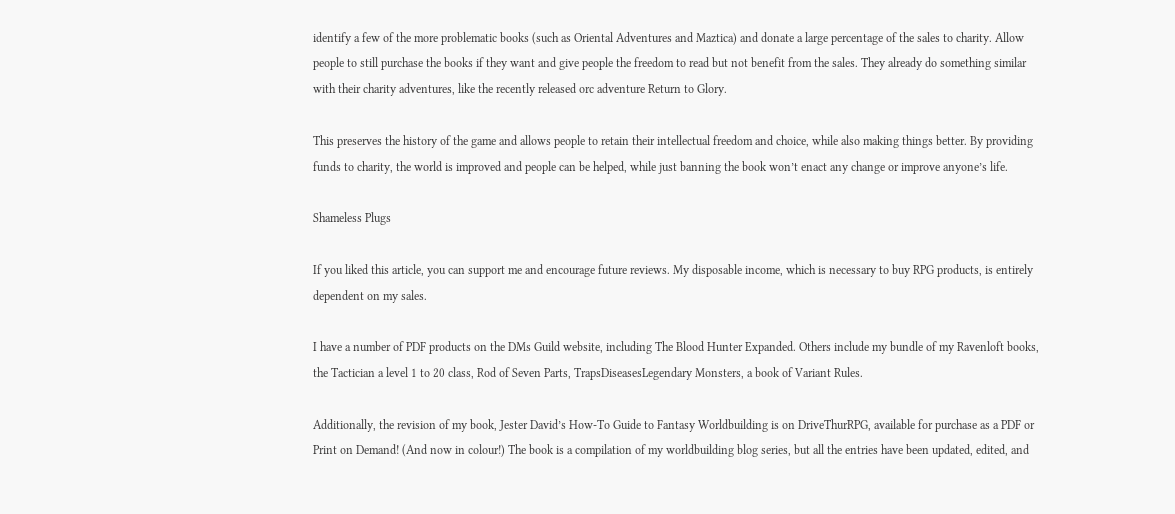identify a few of the more problematic books (such as Oriental Adventures and Maztica) and donate a large percentage of the sales to charity. Allow people to still purchase the books if they want and give people the freedom to read but not benefit from the sales. They already do something similar with their charity adventures, like the recently released orc adventure Return to Glory.

This preserves the history of the game and allows people to retain their intellectual freedom and choice, while also making things better. By providing funds to charity, the world is improved and people can be helped, while just banning the book won’t enact any change or improve anyone’s life.

Shameless Plugs

If you liked this article, you can support me and encourage future reviews. My disposable income, which is necessary to buy RPG products, is entirely dependent on my sales.

I have a number of PDF products on the DMs Guild website, including The Blood Hunter Expanded. Others include my bundle of my Ravenloft books, the Tactician a level 1 to 20 class, Rod of Seven Parts, TrapsDiseasesLegendary Monsters, a book of Variant Rules.

Additionally, the revision of my book, Jester David’s How-To Guide to Fantasy Worldbuilding is on DriveThurRPG, available for purchase as a PDF or Print on Demand! (And now in colour!) The book is a compilation of my worldbuilding blog series, but all the entries have been updated, edited, and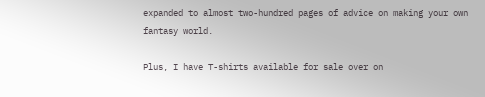expanded to almost two-hundred pages of advice on making your own fantasy world.

Plus, I have T-shirts available for sale over on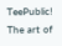TeePublic! The art of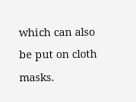which can also be put on cloth masks.